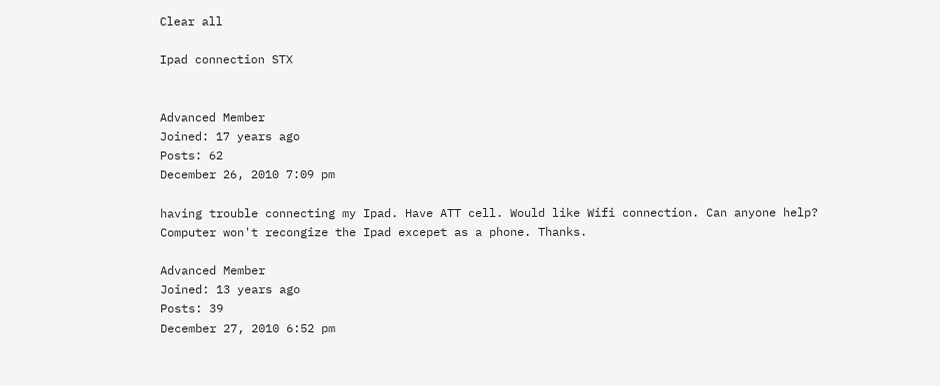Clear all

Ipad connection STX


Advanced Member
Joined: 17 years ago
Posts: 62
December 26, 2010 7:09 pm

having trouble connecting my Ipad. Have ATT cell. Would like Wifi connection. Can anyone help? Computer won't recongize the Ipad excepet as a phone. Thanks.

Advanced Member
Joined: 13 years ago
Posts: 39
December 27, 2010 6:52 pm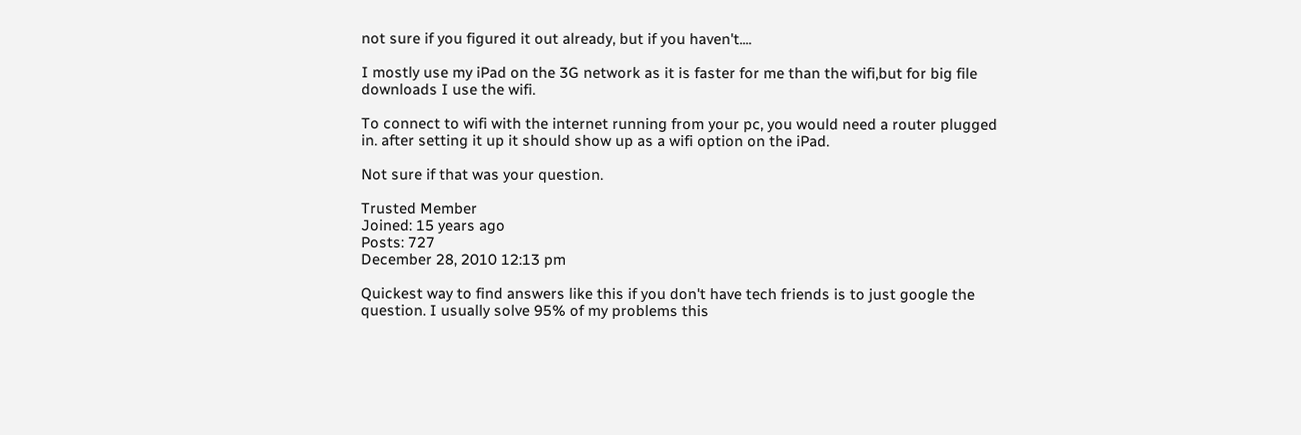not sure if you figured it out already, but if you haven't....

I mostly use my iPad on the 3G network as it is faster for me than the wifi,but for big file downloads I use the wifi.

To connect to wifi with the internet running from your pc, you would need a router plugged in. after setting it up it should show up as a wifi option on the iPad.

Not sure if that was your question.

Trusted Member
Joined: 15 years ago
Posts: 727
December 28, 2010 12:13 pm

Quickest way to find answers like this if you don't have tech friends is to just google the question. I usually solve 95% of my problems this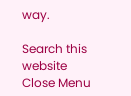way.

Search this website
Close Menu